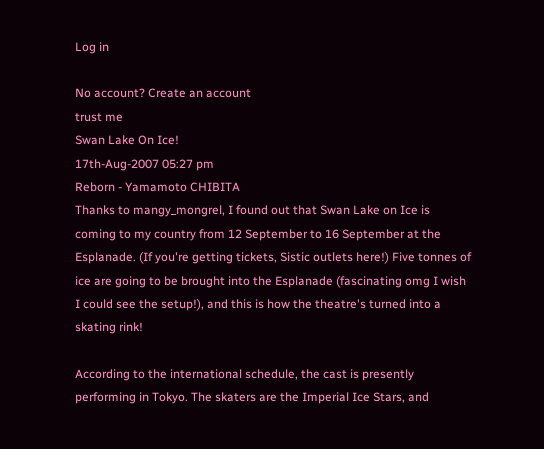Log in

No account? Create an account
trust me
Swan Lake On Ice!
17th-Aug-2007 05:27 pm
Reborn - Yamamoto CHIBITA
Thanks to mangy_mongrel, I found out that Swan Lake on Ice is coming to my country from 12 September to 16 September at the Esplanade. (If you're getting tickets, Sistic outlets here!) Five tonnes of ice are going to be brought into the Esplanade (fascinating omg I wish I could see the setup!), and this is how the theatre's turned into a skating rink!

According to the international schedule, the cast is presently performing in Tokyo. The skaters are the Imperial Ice Stars, and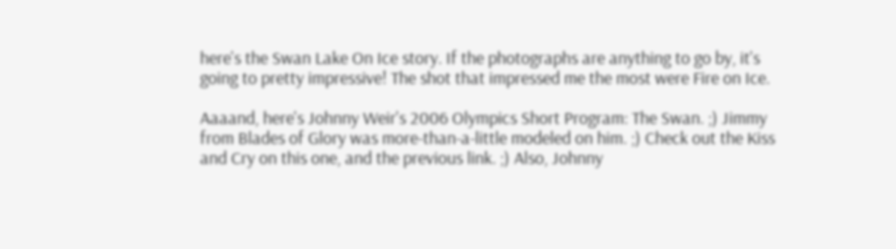here's the Swan Lake On Ice story. If the photographs are anything to go by, it's going to pretty impressive! The shot that impressed me the most were Fire on Ice.

Aaaand, here's Johnny Weir's 2006 Olympics Short Program: The Swan. ;) Jimmy from Blades of Glory was more-than-a-little modeled on him. ;) Check out the Kiss and Cry on this one, and the previous link. ;) Also, Johnny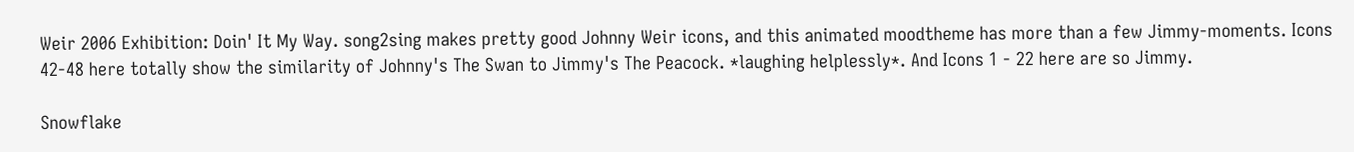Weir 2006 Exhibition: Doin' It My Way. song2sing makes pretty good Johnny Weir icons, and this animated moodtheme has more than a few Jimmy-moments. Icons 42-48 here totally show the similarity of Johnny's The Swan to Jimmy's The Peacock. *laughing helplessly*. And Icons 1 - 22 here are so Jimmy.

Snowflake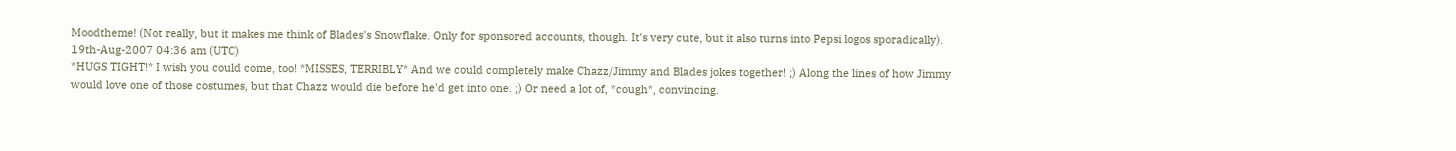Moodtheme! (Not really, but it makes me think of Blades's Snowflake. Only for sponsored accounts, though. It's very cute, but it also turns into Pepsi logos sporadically).
19th-Aug-2007 04:36 am (UTC)
*HUGS TIGHT!* I wish you could come, too! *MISSES, TERRIBLY* And we could completely make Chazz/Jimmy and Blades jokes together! ;) Along the lines of how Jimmy would love one of those costumes, but that Chazz would die before he'd get into one. ;) Or need a lot of, *cough*, convincing.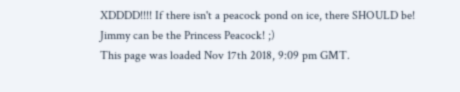XDDDD!!!! If there isn't a peacock pond on ice, there SHOULD be! Jimmy can be the Princess Peacock! ;)
This page was loaded Nov 17th 2018, 9:09 pm GMT.